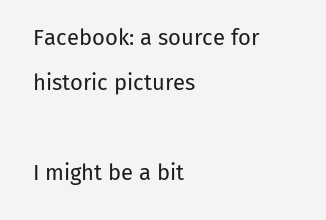Facebook: a source for historic pictures

I might be a bit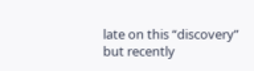late on this “discovery” but recently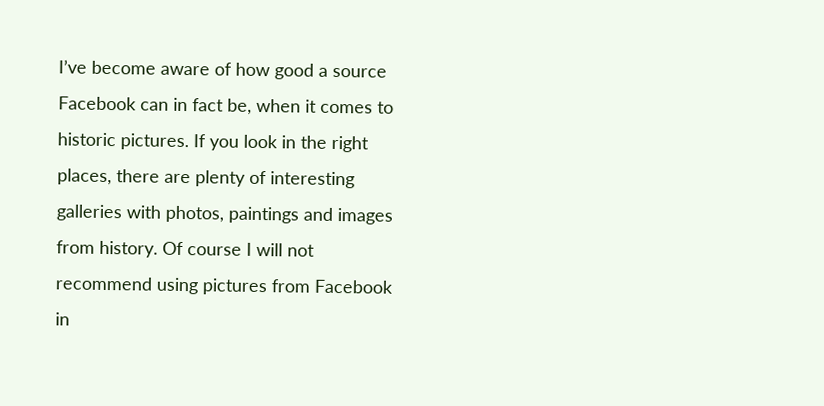I’ve become aware of how good a source Facebook can in fact be, when it comes to historic pictures. If you look in the right places, there are plenty of interesting galleries with photos, paintings and images from history. Of course I will not recommend using pictures from Facebook in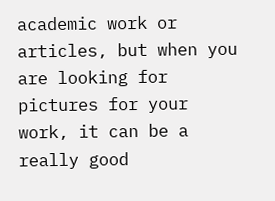academic work or articles, but when you are looking for pictures for your work, it can be a really good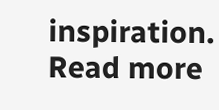inspiration. Read more